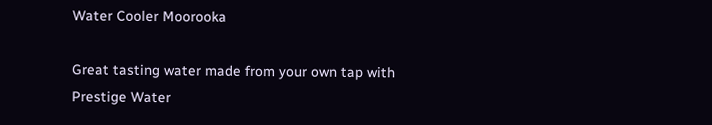Water Cooler Moorooka

Great tasting water made from your own tap with Prestige Water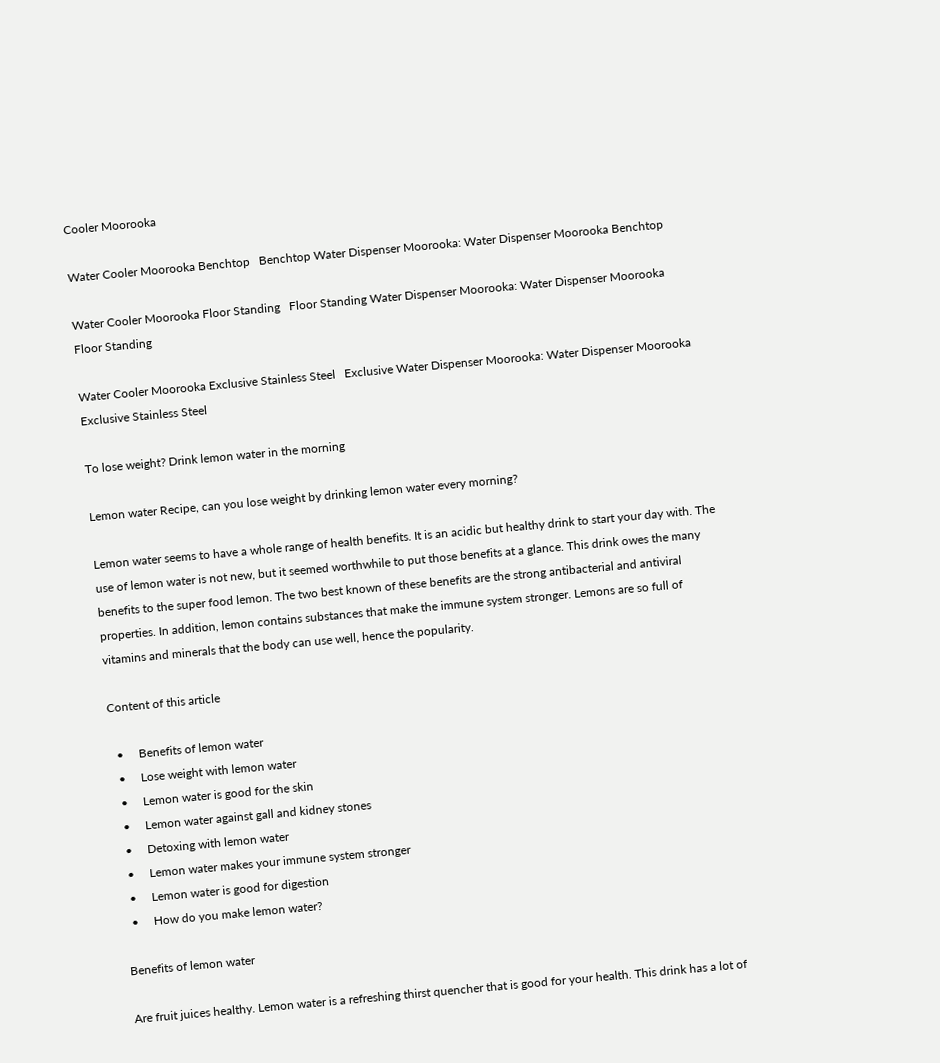Cooler Moorooka

Water Cooler Moorooka Benchtop   Benchtop Water Dispenser Moorooka: Water Dispenser Moorooka Benchtop

Water Cooler Moorooka Floor Standing   Floor Standing Water Dispenser Moorooka: Water Dispenser Moorooka Floor Standing

Water Cooler Moorooka Exclusive Stainless Steel   Exclusive Water Dispenser Moorooka: Water Dispenser Moorooka Exclusive Stainless Steel

To lose weight? Drink lemon water in the morning

Lemon water Recipe, can you lose weight by drinking lemon water every morning?

Lemon water seems to have a whole range of health benefits. It is an acidic but healthy drink to start your day with. The use of lemon water is not new, but it seemed worthwhile to put those benefits at a glance. This drink owes the many benefits to the super food lemon. The two best known of these benefits are the strong antibacterial and antiviral properties. In addition, lemon contains substances that make the immune system stronger. Lemons are so full of vitamins and minerals that the body can use well, hence the popularity.

Content of this article

  •     Benefits of lemon water
  •     Lose weight with lemon water
  •     Lemon water is good for the skin
  •     Lemon water against gall and kidney stones
  •     Detoxing with lemon water
  •     Lemon water makes your immune system stronger
  •     Lemon water is good for digestion
  •     How do you make lemon water?

Benefits of lemon water

Are fruit juices healthy. Lemon water is a refreshing thirst quencher that is good for your health. This drink has a lot of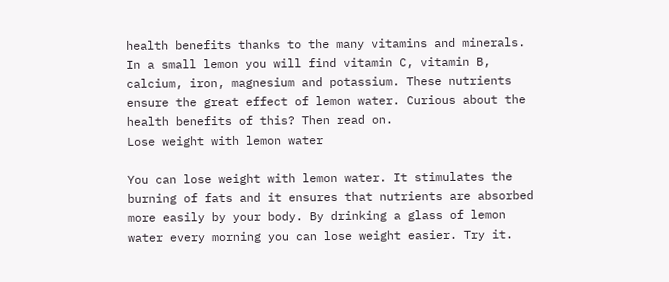health benefits thanks to the many vitamins and minerals. In a small lemon you will find vitamin C, vitamin B, calcium, iron, magnesium and potassium. These nutrients ensure the great effect of lemon water. Curious about the health benefits of this? Then read on.
Lose weight with lemon water

You can lose weight with lemon water. It stimulates the burning of fats and it ensures that nutrients are absorbed more easily by your body. By drinking a glass of lemon water every morning you can lose weight easier. Try it.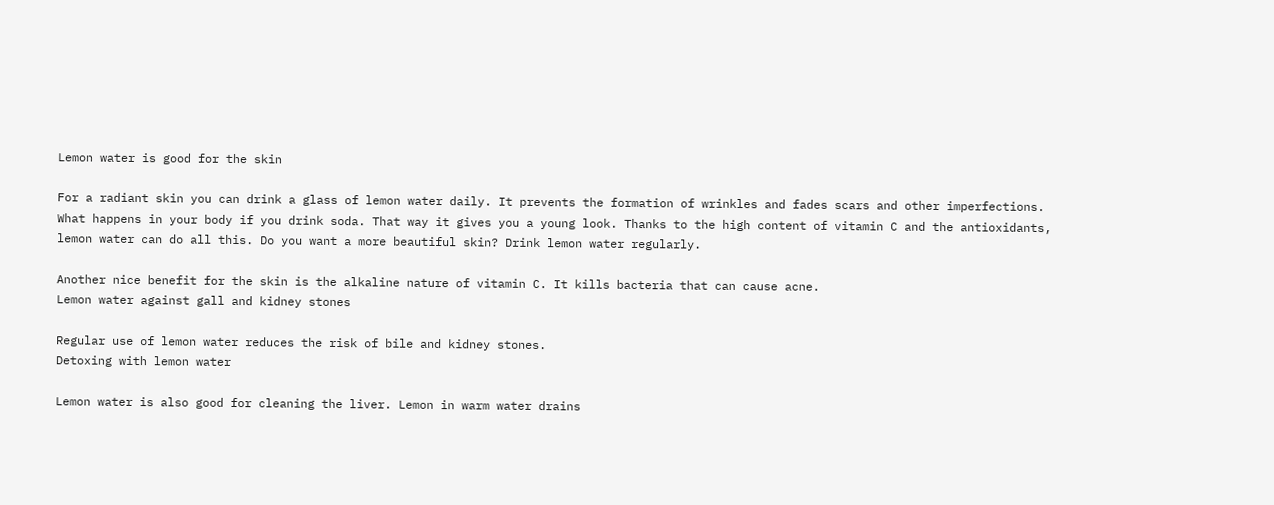Lemon water is good for the skin

For a radiant skin you can drink a glass of lemon water daily. It prevents the formation of wrinkles and fades scars and other imperfections. What happens in your body if you drink soda. That way it gives you a young look. Thanks to the high content of vitamin C and the antioxidants, lemon water can do all this. Do you want a more beautiful skin? Drink lemon water regularly.

Another nice benefit for the skin is the alkaline nature of vitamin C. It kills bacteria that can cause acne.
Lemon water against gall and kidney stones

Regular use of lemon water reduces the risk of bile and kidney stones.
Detoxing with lemon water

Lemon water is also good for cleaning the liver. Lemon in warm water drains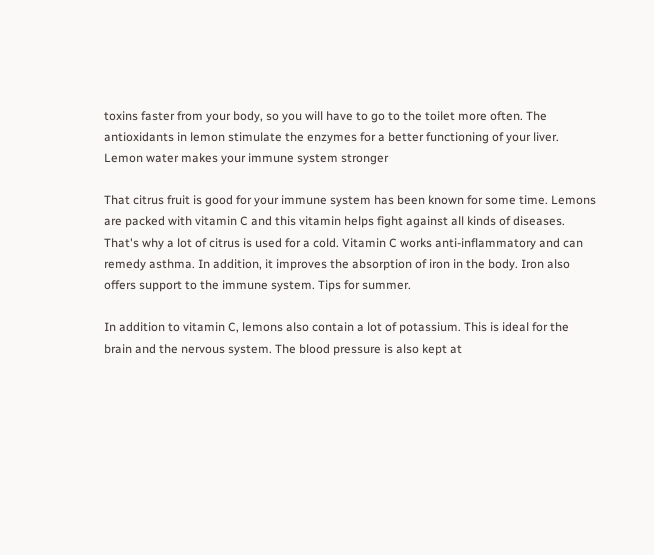toxins faster from your body, so you will have to go to the toilet more often. The antioxidants in lemon stimulate the enzymes for a better functioning of your liver.
Lemon water makes your immune system stronger

That citrus fruit is good for your immune system has been known for some time. Lemons are packed with vitamin C and this vitamin helps fight against all kinds of diseases. That's why a lot of citrus is used for a cold. Vitamin C works anti-inflammatory and can remedy asthma. In addition, it improves the absorption of iron in the body. Iron also offers support to the immune system. Tips for summer.

In addition to vitamin C, lemons also contain a lot of potassium. This is ideal for the brain and the nervous system. The blood pressure is also kept at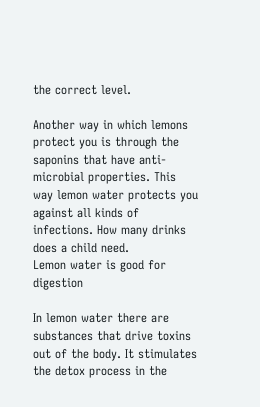the correct level.

Another way in which lemons protect you is through the saponins that have anti-microbial properties. This way lemon water protects you against all kinds of infections. How many drinks does a child need.
Lemon water is good for digestion

In lemon water there are substances that drive toxins out of the body. It stimulates the detox process in the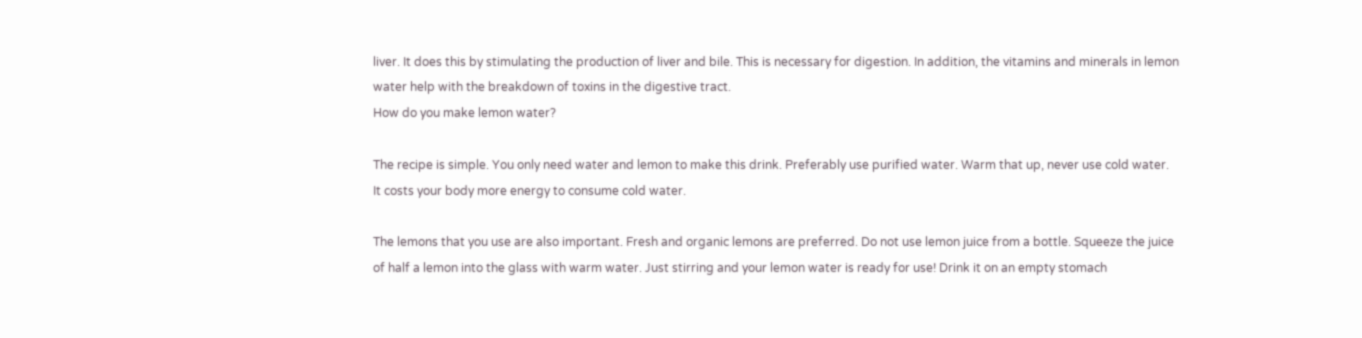liver. It does this by stimulating the production of liver and bile. This is necessary for digestion. In addition, the vitamins and minerals in lemon water help with the breakdown of toxins in the digestive tract.
How do you make lemon water?

The recipe is simple. You only need water and lemon to make this drink. Preferably use purified water. Warm that up, never use cold water. It costs your body more energy to consume cold water.

The lemons that you use are also important. Fresh and organic lemons are preferred. Do not use lemon juice from a bottle. Squeeze the juice of half a lemon into the glass with warm water. Just stirring and your lemon water is ready for use! Drink it on an empty stomach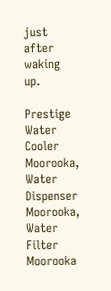just after waking up.

Prestige Water Cooler Moorooka, Water Dispenser Moorooka, Water Filter Moorooka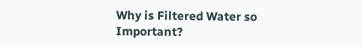Why is Filtered Water so Important?